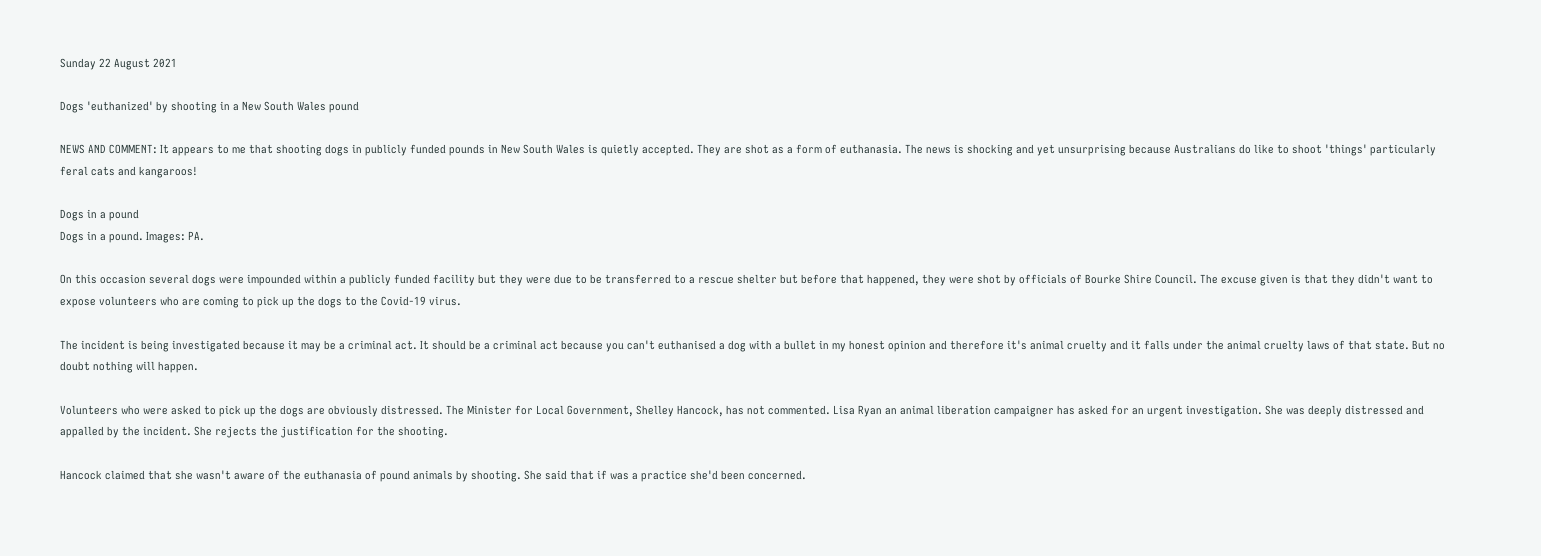Sunday 22 August 2021

Dogs 'euthanized' by shooting in a New South Wales pound

NEWS AND COMMENT: It appears to me that shooting dogs in publicly funded pounds in New South Wales is quietly accepted. They are shot as a form of euthanasia. The news is shocking and yet unsurprising because Australians do like to shoot 'things' particularly feral cats and kangaroos!

Dogs in a pound
Dogs in a pound. Images: PA.

On this occasion several dogs were impounded within a publicly funded facility but they were due to be transferred to a rescue shelter but before that happened, they were shot by officials of Bourke Shire Council. The excuse given is that they didn't want to expose volunteers who are coming to pick up the dogs to the Covid-19 virus.

The incident is being investigated because it may be a criminal act. It should be a criminal act because you can't euthanised a dog with a bullet in my honest opinion and therefore it's animal cruelty and it falls under the animal cruelty laws of that state. But no doubt nothing will happen.

Volunteers who were asked to pick up the dogs are obviously distressed. The Minister for Local Government, Shelley Hancock, has not commented. Lisa Ryan an animal liberation campaigner has asked for an urgent investigation. She was deeply distressed and appalled by the incident. She rejects the justification for the shooting.

Hancock claimed that she wasn't aware of the euthanasia of pound animals by shooting. She said that if was a practice she'd been concerned.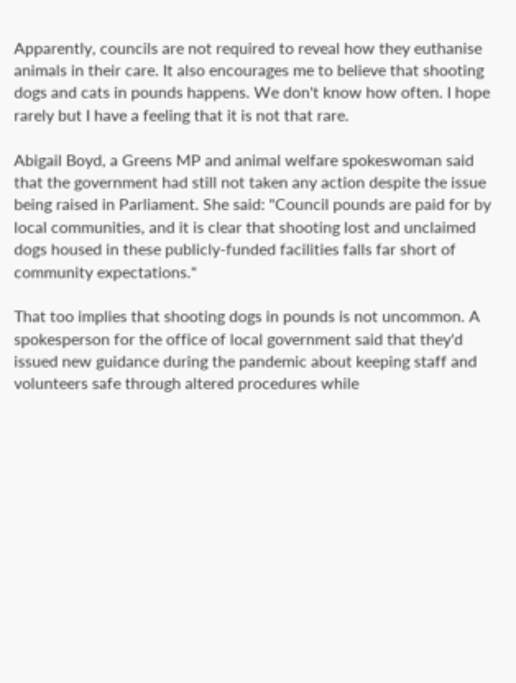Apparently, councils are not required to reveal how they euthanise animals in their care. It also encourages me to believe that shooting dogs and cats in pounds happens. We don't know how often. I hope rarely but I have a feeling that it is not that rare.

Abigail Boyd, a Greens MP and animal welfare spokeswoman said that the government had still not taken any action despite the issue being raised in Parliament. She said: "Council pounds are paid for by local communities, and it is clear that shooting lost and unclaimed dogs housed in these publicly-funded facilities falls far short of community expectations."

That too implies that shooting dogs in pounds is not uncommon. A spokesperson for the office of local government said that they'd issued new guidance during the pandemic about keeping staff and volunteers safe through altered procedures while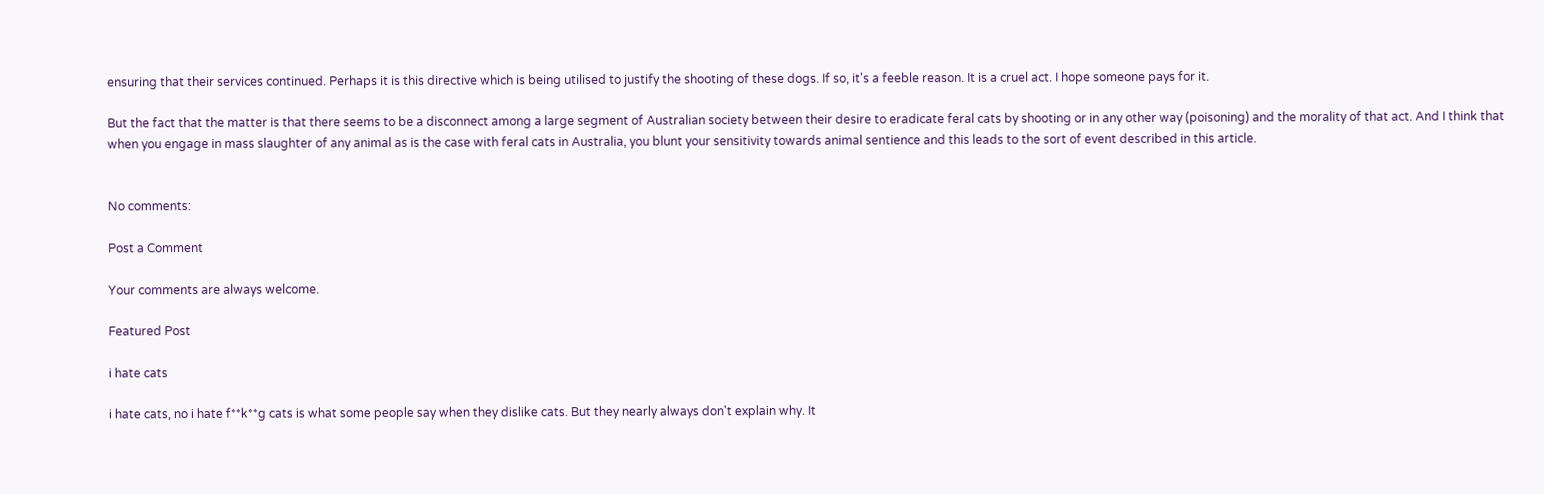ensuring that their services continued. Perhaps it is this directive which is being utilised to justify the shooting of these dogs. If so, it's a feeble reason. It is a cruel act. I hope someone pays for it.

But the fact that the matter is that there seems to be a disconnect among a large segment of Australian society between their desire to eradicate feral cats by shooting or in any other way (poisoning) and the morality of that act. And I think that when you engage in mass slaughter of any animal as is the case with feral cats in Australia, you blunt your sensitivity towards animal sentience and this leads to the sort of event described in this article.


No comments:

Post a Comment

Your comments are always welcome.

Featured Post

i hate cats

i hate cats, no i hate f**k**g cats is what some people say when they dislike cats. But they nearly always don't explain why. It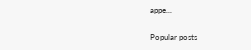appe...

Popular posts